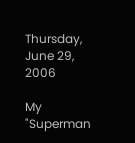Thursday, June 29, 2006

My "Superman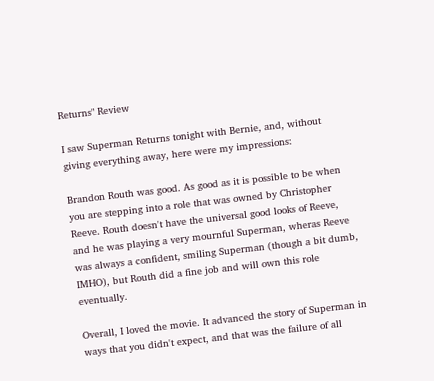Returns" Review

I saw Superman Returns tonight with Bernie, and, without giving everything away, here were my impressions:

Brandon Routh was good. As good as it is possible to be when you are stepping into a role that was owned by Christopher Reeve. Routh doesn't have the universal good looks of Reeve, and he was playing a very mournful Superman, wheras Reeve was always a confident, smiling Superman (though a bit dumb, IMHO), but Routh did a fine job and will own this role eventually.

Overall, I loved the movie. It advanced the story of Superman in ways that you didn't expect, and that was the failure of all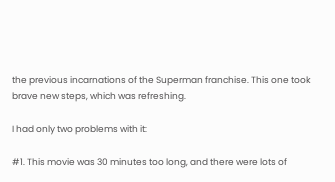the previous incarnations of the Superman franchise. This one took brave new steps, which was refreshing.

I had only two problems with it:

#1. This movie was 30 minutes too long, and there were lots of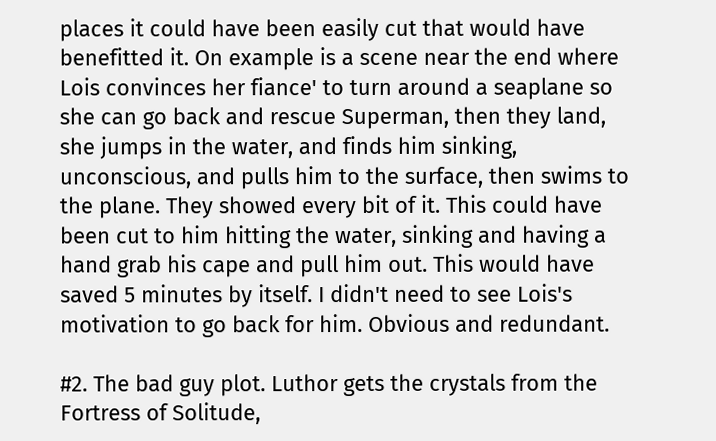places it could have been easily cut that would have benefitted it. On example is a scene near the end where Lois convinces her fiance' to turn around a seaplane so she can go back and rescue Superman, then they land, she jumps in the water, and finds him sinking, unconscious, and pulls him to the surface, then swims to the plane. They showed every bit of it. This could have been cut to him hitting the water, sinking and having a hand grab his cape and pull him out. This would have saved 5 minutes by itself. I didn't need to see Lois's motivation to go back for him. Obvious and redundant.

#2. The bad guy plot. Luthor gets the crystals from the Fortress of Solitude,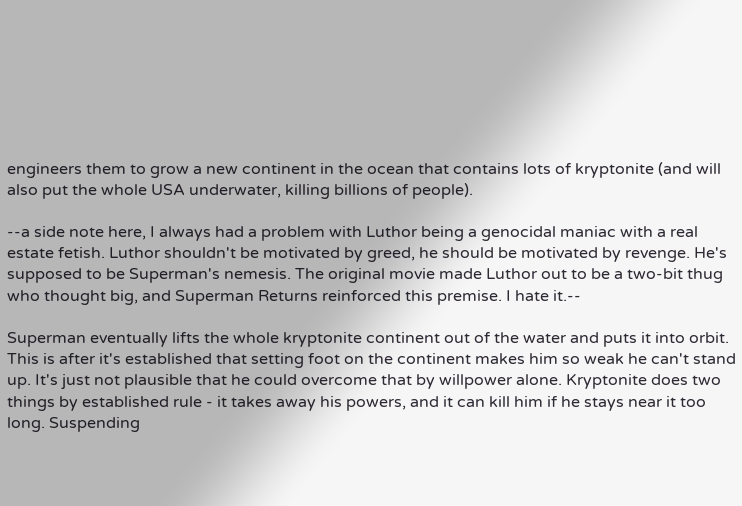engineers them to grow a new continent in the ocean that contains lots of kryptonite (and will also put the whole USA underwater, killing billions of people).

--a side note here, I always had a problem with Luthor being a genocidal maniac with a real estate fetish. Luthor shouldn't be motivated by greed, he should be motivated by revenge. He's supposed to be Superman's nemesis. The original movie made Luthor out to be a two-bit thug who thought big, and Superman Returns reinforced this premise. I hate it.--

Superman eventually lifts the whole kryptonite continent out of the water and puts it into orbit. This is after it's established that setting foot on the continent makes him so weak he can't stand up. It's just not plausible that he could overcome that by willpower alone. Kryptonite does two things by established rule - it takes away his powers, and it can kill him if he stays near it too long. Suspending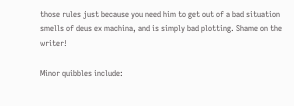those rules just because you need him to get out of a bad situation smells of deus ex machina, and is simply bad plotting. Shame on the writer!

Minor quibbles include: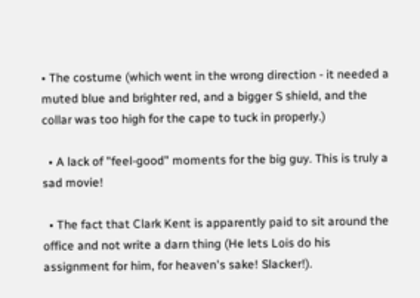• The costume (which went in the wrong direction - it needed a muted blue and brighter red, and a bigger S shield, and the collar was too high for the cape to tuck in properly.)

  • A lack of "feel-good" moments for the big guy. This is truly a sad movie!

  • The fact that Clark Kent is apparently paid to sit around the office and not write a darn thing (He lets Lois do his assignment for him, for heaven's sake! Slacker!).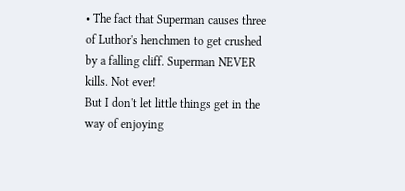• The fact that Superman causes three of Luthor's henchmen to get crushed by a falling cliff. Superman NEVER kills. Not ever!
But I don't let little things get in the way of enjoying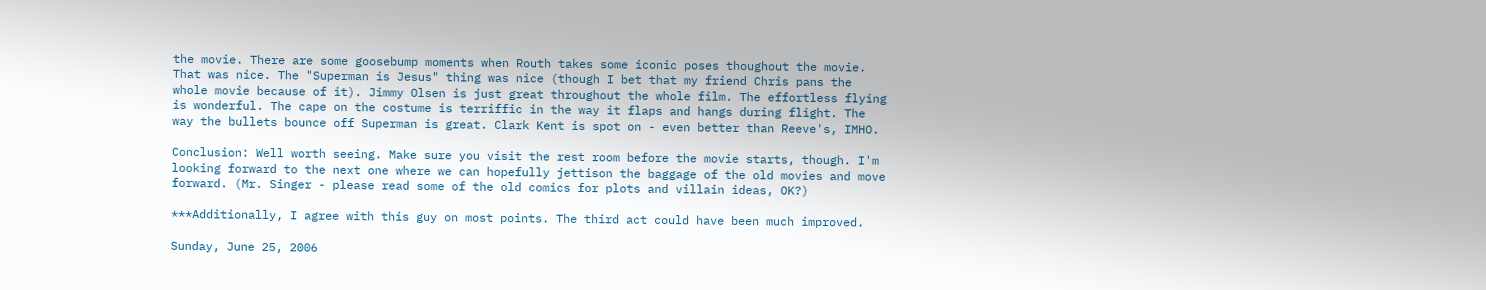the movie. There are some goosebump moments when Routh takes some iconic poses thoughout the movie. That was nice. The "Superman is Jesus" thing was nice (though I bet that my friend Chris pans the whole movie because of it). Jimmy Olsen is just great throughout the whole film. The effortless flying is wonderful. The cape on the costume is terriffic in the way it flaps and hangs during flight. The way the bullets bounce off Superman is great. Clark Kent is spot on - even better than Reeve's, IMHO.

Conclusion: Well worth seeing. Make sure you visit the rest room before the movie starts, though. I'm looking forward to the next one where we can hopefully jettison the baggage of the old movies and move forward. (Mr. Singer - please read some of the old comics for plots and villain ideas, OK?)

***Additionally, I agree with this guy on most points. The third act could have been much improved.

Sunday, June 25, 2006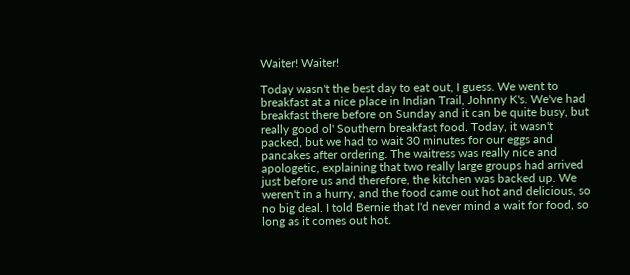Waiter! Waiter!

Today wasn't the best day to eat out, I guess. We went to breakfast at a nice place in Indian Trail, Johnny K's. We've had breakfast there before on Sunday and it can be quite busy, but really good ol' Southern breakfast food. Today, it wasn't packed, but we had to wait 30 minutes for our eggs and pancakes after ordering. The waitress was really nice and apologetic, explaining that two really large groups had arrived just before us and therefore, the kitchen was backed up. We weren't in a hurry, and the food came out hot and delicious, so no big deal. I told Bernie that I'd never mind a wait for food, so long as it comes out hot.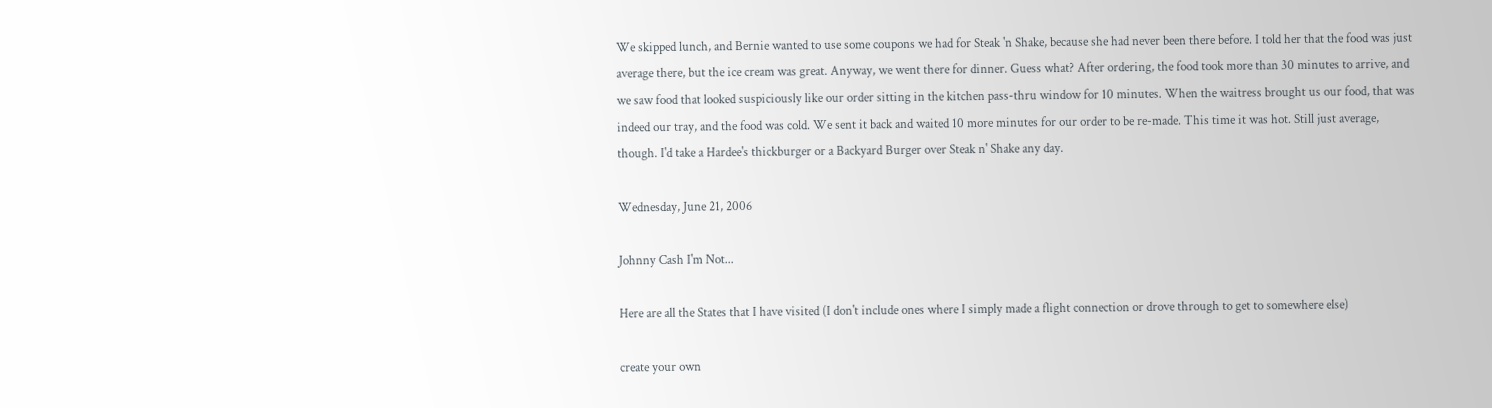We skipped lunch, and Bernie wanted to use some coupons we had for Steak 'n Shake, because she had never been there before. I told her that the food was just average there, but the ice cream was great. Anyway, we went there for dinner. Guess what? After ordering, the food took more than 30 minutes to arrive, and we saw food that looked suspiciously like our order sitting in the kitchen pass-thru window for 10 minutes. When the waitress brought us our food, that was indeed our tray, and the food was cold. We sent it back and waited 10 more minutes for our order to be re-made. This time it was hot. Still just average, though. I'd take a Hardee's thickburger or a Backyard Burger over Steak n' Shake any day.

Wednesday, June 21, 2006

Johnny Cash I'm Not...

Here are all the States that I have visited (I don't include ones where I simply made a flight connection or drove through to get to somewhere else)

create your own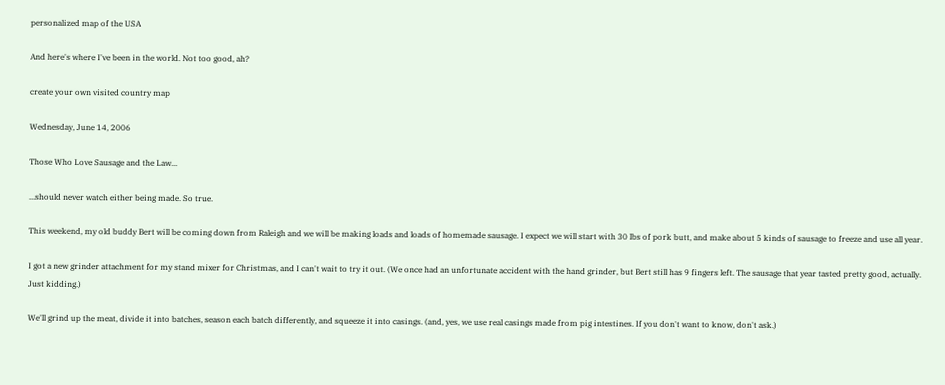personalized map of the USA

And here's where I've been in the world. Not too good, ah?

create your own visited country map

Wednesday, June 14, 2006

Those Who Love Sausage and the Law...

...should never watch either being made. So true.

This weekend, my old buddy Bert will be coming down from Raleigh and we will be making loads and loads of homemade sausage. I expect we will start with 30 lbs of pork butt, and make about 5 kinds of sausage to freeze and use all year.

I got a new grinder attachment for my stand mixer for Christmas, and I can't wait to try it out. (We once had an unfortunate accident with the hand grinder, but Bert still has 9 fingers left. The sausage that year tasted pretty good, actually. Just kidding.)

We'll grind up the meat, divide it into batches, season each batch differently, and squeeze it into casings. (and, yes, we use real casings made from pig intestines. If you don't want to know, don't ask.)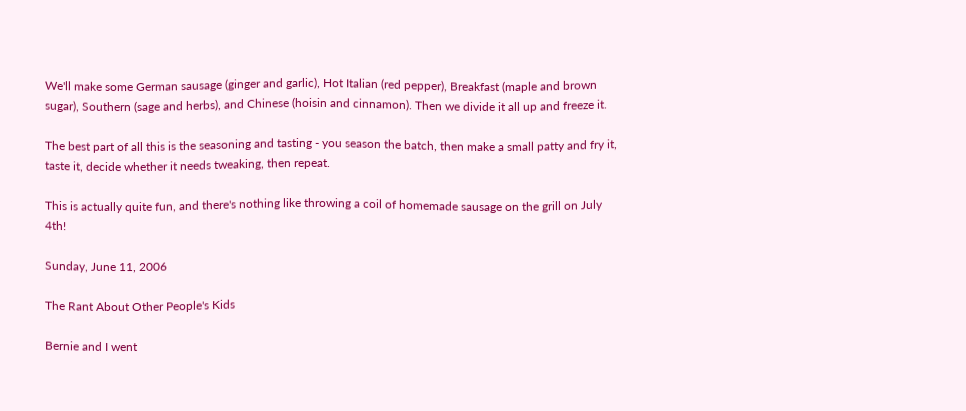We'll make some German sausage (ginger and garlic), Hot Italian (red pepper), Breakfast (maple and brown sugar), Southern (sage and herbs), and Chinese (hoisin and cinnamon). Then we divide it all up and freeze it.

The best part of all this is the seasoning and tasting - you season the batch, then make a small patty and fry it, taste it, decide whether it needs tweaking, then repeat.

This is actually quite fun, and there's nothing like throwing a coil of homemade sausage on the grill on July 4th!

Sunday, June 11, 2006

The Rant About Other People's Kids

Bernie and I went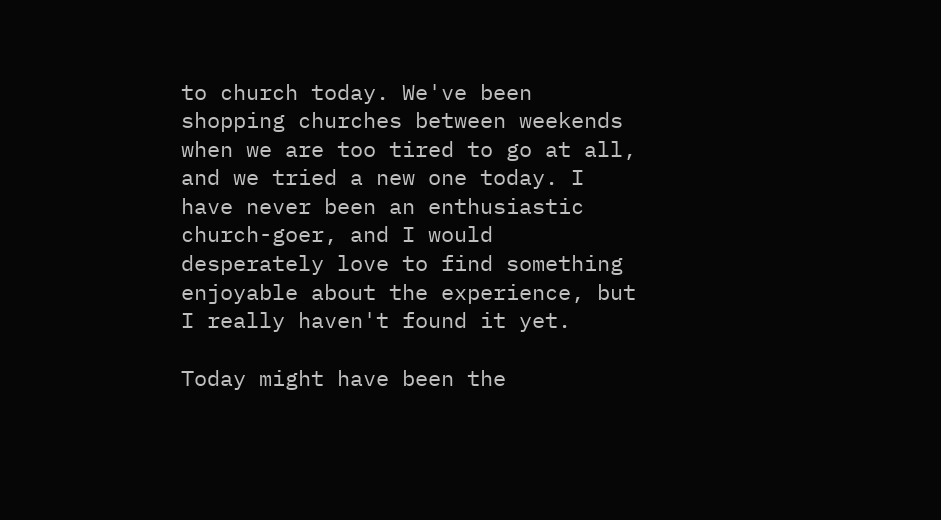to church today. We've been shopping churches between weekends when we are too tired to go at all, and we tried a new one today. I have never been an enthusiastic church-goer, and I would desperately love to find something enjoyable about the experience, but I really haven't found it yet.

Today might have been the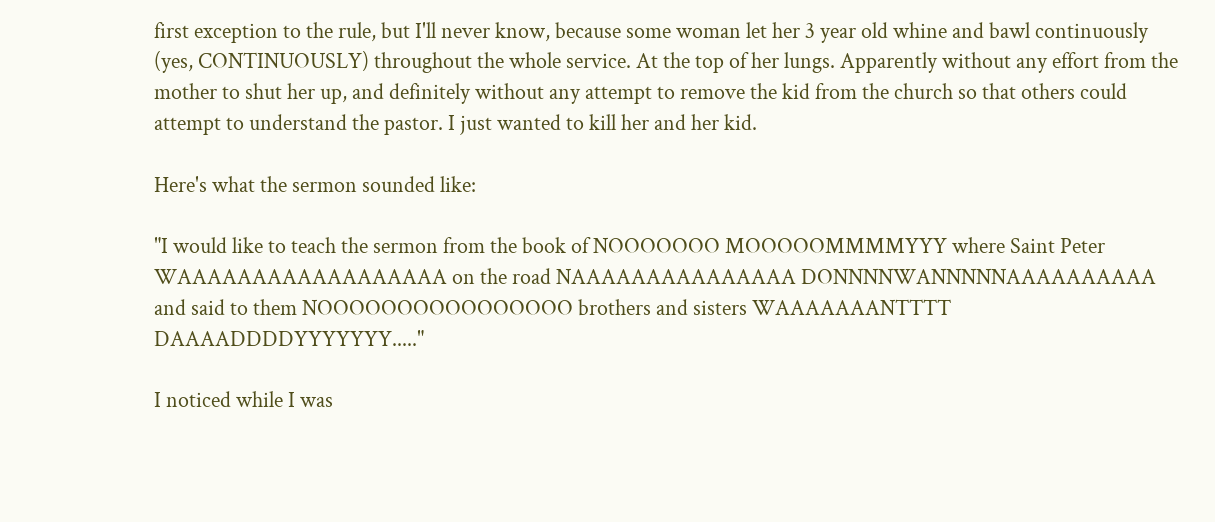first exception to the rule, but I'll never know, because some woman let her 3 year old whine and bawl continuously (yes, CONTINUOUSLY) throughout the whole service. At the top of her lungs. Apparently without any effort from the mother to shut her up, and definitely without any attempt to remove the kid from the church so that others could attempt to understand the pastor. I just wanted to kill her and her kid.

Here's what the sermon sounded like:

"I would like to teach the sermon from the book of NOOOOOOO MOOOOOMMMMYYY where Saint Peter WAAAAAAAAAAAAAAAAAA on the road NAAAAAAAAAAAAAAA DONNNNWANNNNNAAAAAAAAAA and said to them NOOOOOOOOOOOOOOOO brothers and sisters WAAAAAAANTTTT DAAAADDDDYYYYYYY....."

I noticed while I was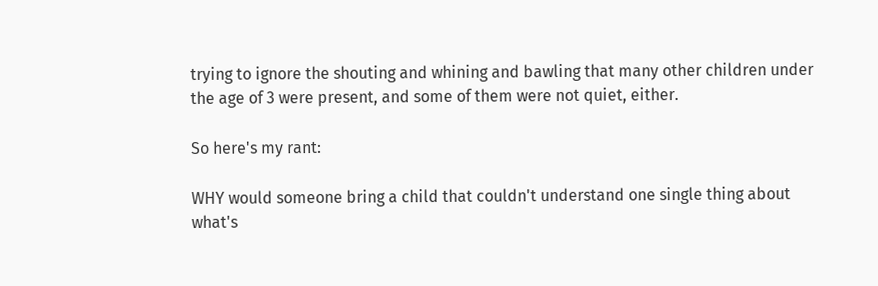trying to ignore the shouting and whining and bawling that many other children under the age of 3 were present, and some of them were not quiet, either.

So here's my rant:

WHY would someone bring a child that couldn't understand one single thing about what's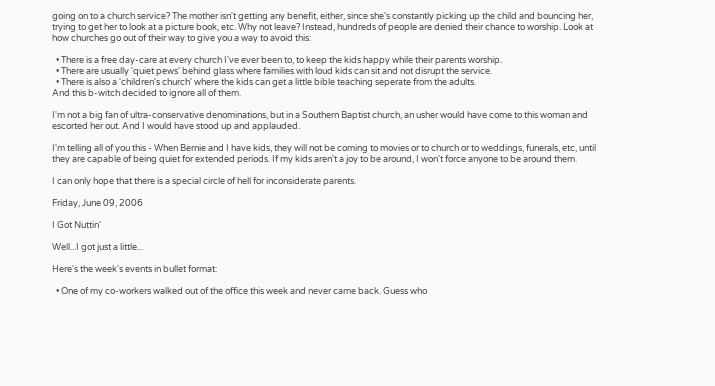going on to a church service? The mother isn't getting any benefit, either, since she's constantly picking up the child and bouncing her, trying to get her to look at a picture book, etc. Why not leave? Instead, hundreds of people are denied their chance to worship. Look at how churches go out of their way to give you a way to avoid this:

  • There is a free day-care at every church I've ever been to, to keep the kids happy while their parents worship.
  • There are usually 'quiet pews' behind glass where families with loud kids can sit and not disrupt the service.
  • There is also a 'children's church' where the kids can get a little bible teaching seperate from the adults.
And this b-witch decided to ignore all of them.

I'm not a big fan of ultra-conservative denominations, but in a Southern Baptist church, an usher would have come to this woman and escorted her out. And I would have stood up and applauded.

I'm telling all of you this - When Bernie and I have kids, they will not be coming to movies or to church or to weddings, funerals, etc, until they are capable of being quiet for extended periods. If my kids aren't a joy to be around, I won't force anyone to be around them.

I can only hope that there is a special circle of hell for inconsiderate parents.

Friday, June 09, 2006

I Got Nuttin'

Well...I got just a little...

Here's the week's events in bullet format:

  • One of my co-workers walked out of the office this week and never came back. Guess who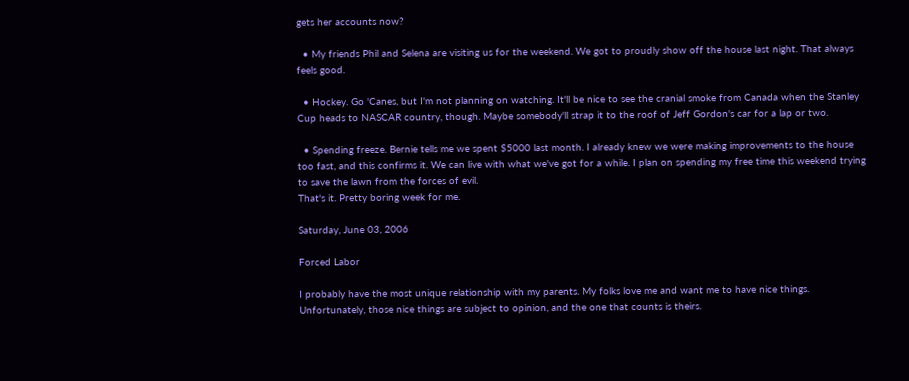gets her accounts now?

  • My friends Phil and Selena are visiting us for the weekend. We got to proudly show off the house last night. That always feels good.

  • Hockey. Go 'Canes, but I'm not planning on watching. It'll be nice to see the cranial smoke from Canada when the Stanley Cup heads to NASCAR country, though. Maybe somebody'll strap it to the roof of Jeff Gordon's car for a lap or two.

  • Spending freeze. Bernie tells me we spent $5000 last month. I already knew we were making improvements to the house too fast, and this confirms it. We can live with what we've got for a while. I plan on spending my free time this weekend trying to save the lawn from the forces of evil.
That's it. Pretty boring week for me.

Saturday, June 03, 2006

Forced Labor

I probably have the most unique relationship with my parents. My folks love me and want me to have nice things. Unfortunately, those nice things are subject to opinion, and the one that counts is theirs.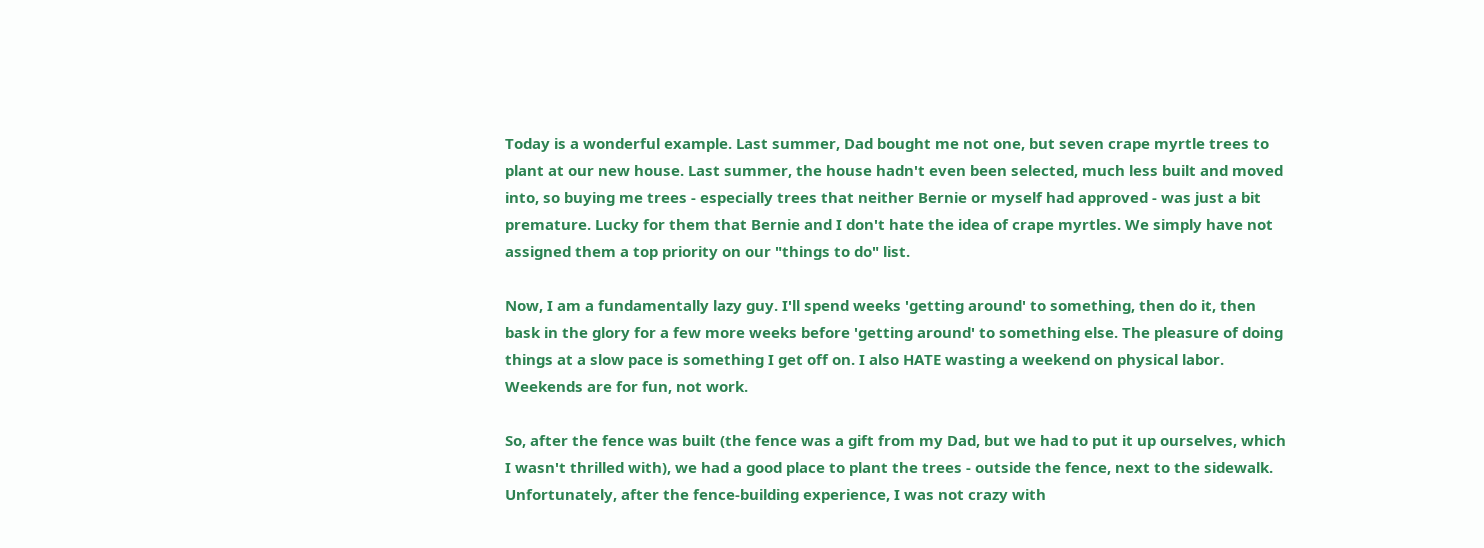Today is a wonderful example. Last summer, Dad bought me not one, but seven crape myrtle trees to plant at our new house. Last summer, the house hadn't even been selected, much less built and moved into, so buying me trees - especially trees that neither Bernie or myself had approved - was just a bit premature. Lucky for them that Bernie and I don't hate the idea of crape myrtles. We simply have not assigned them a top priority on our "things to do" list.

Now, I am a fundamentally lazy guy. I'll spend weeks 'getting around' to something, then do it, then bask in the glory for a few more weeks before 'getting around' to something else. The pleasure of doing things at a slow pace is something I get off on. I also HATE wasting a weekend on physical labor. Weekends are for fun, not work.

So, after the fence was built (the fence was a gift from my Dad, but we had to put it up ourselves, which I wasn't thrilled with), we had a good place to plant the trees - outside the fence, next to the sidewalk. Unfortunately, after the fence-building experience, I was not crazy with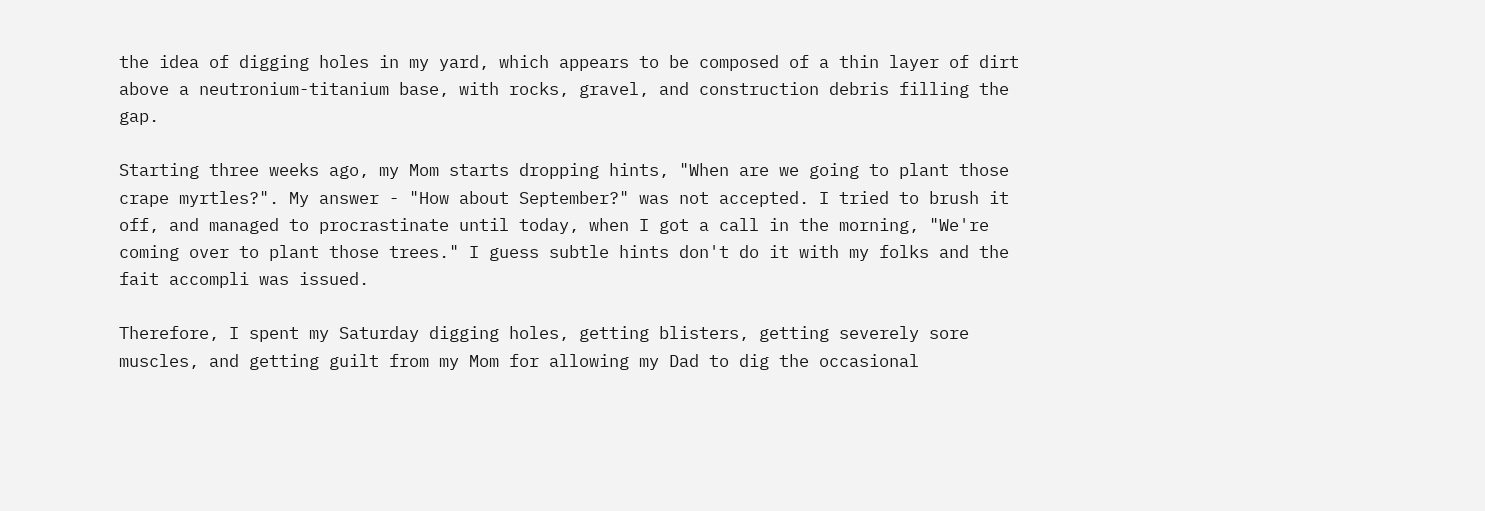the idea of digging holes in my yard, which appears to be composed of a thin layer of dirt above a neutronium-titanium base, with rocks, gravel, and construction debris filling the gap.

Starting three weeks ago, my Mom starts dropping hints, "When are we going to plant those crape myrtles?". My answer - "How about September?" was not accepted. I tried to brush it off, and managed to procrastinate until today, when I got a call in the morning, "We're coming over to plant those trees." I guess subtle hints don't do it with my folks and the fait accompli was issued.

Therefore, I spent my Saturday digging holes, getting blisters, getting severely sore muscles, and getting guilt from my Mom for allowing my Dad to dig the occasional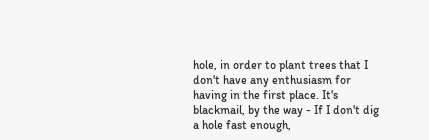hole, in order to plant trees that I don't have any enthusiasm for having in the first place. It's blackmail, by the way - If I don't dig a hole fast enough,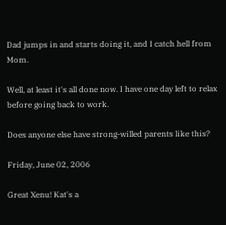Dad jumps in and starts doing it, and I catch hell from Mom.

Well, at least it's all done now. I have one day left to relax before going back to work.

Does anyone else have strong-willed parents like this?

Friday, June 02, 2006

Great Xenu! Kat's a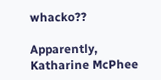whacko??

Apparently, Katharine McPhee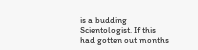is a budding Scientologist. If this had gotten out months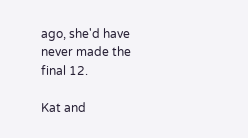ago, she'd have never made the final 12.

Kat and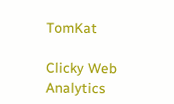TomKat

Clicky Web Analytics